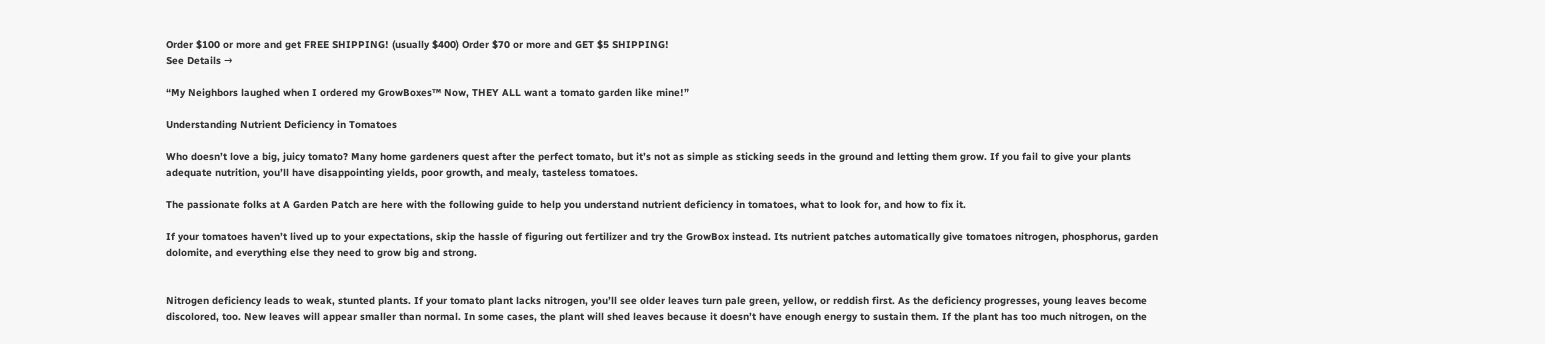Order $100 or more and get FREE SHIPPING! (usually $400) Order $70 or more and GET $5 SHIPPING!
See Details →

“My Neighbors laughed when I ordered my GrowBoxes™ Now, THEY ALL want a tomato garden like mine!”

Understanding Nutrient Deficiency in Tomatoes

Who doesn’t love a big, juicy tomato? Many home gardeners quest after the perfect tomato, but it’s not as simple as sticking seeds in the ground and letting them grow. If you fail to give your plants adequate nutrition, you’ll have disappointing yields, poor growth, and mealy, tasteless tomatoes.

The passionate folks at A Garden Patch are here with the following guide to help you understand nutrient deficiency in tomatoes, what to look for, and how to fix it.

If your tomatoes haven’t lived up to your expectations, skip the hassle of figuring out fertilizer and try the GrowBox instead. Its nutrient patches automatically give tomatoes nitrogen, phosphorus, garden dolomite, and everything else they need to grow big and strong.


Nitrogen deficiency leads to weak, stunted plants. If your tomato plant lacks nitrogen, you’ll see older leaves turn pale green, yellow, or reddish first. As the deficiency progresses, young leaves become discolored, too. New leaves will appear smaller than normal. In some cases, the plant will shed leaves because it doesn’t have enough energy to sustain them. If the plant has too much nitrogen, on the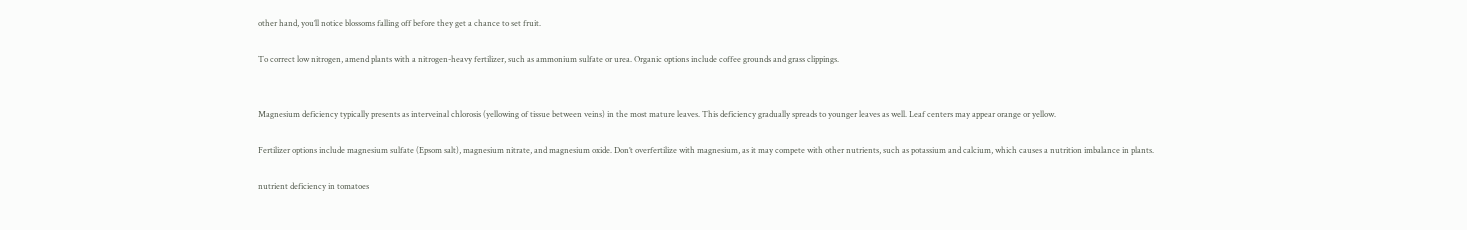other hand, you’ll notice blossoms falling off before they get a chance to set fruit.

To correct low nitrogen, amend plants with a nitrogen-heavy fertilizer, such as ammonium sulfate or urea. Organic options include coffee grounds and grass clippings.


Magnesium deficiency typically presents as interveinal chlorosis (yellowing of tissue between veins) in the most mature leaves. This deficiency gradually spreads to younger leaves as well. Leaf centers may appear orange or yellow.

Fertilizer options include magnesium sulfate (Epsom salt), magnesium nitrate, and magnesium oxide. Don’t overfertilize with magnesium, as it may compete with other nutrients, such as potassium and calcium, which causes a nutrition imbalance in plants.

nutrient deficiency in tomatoes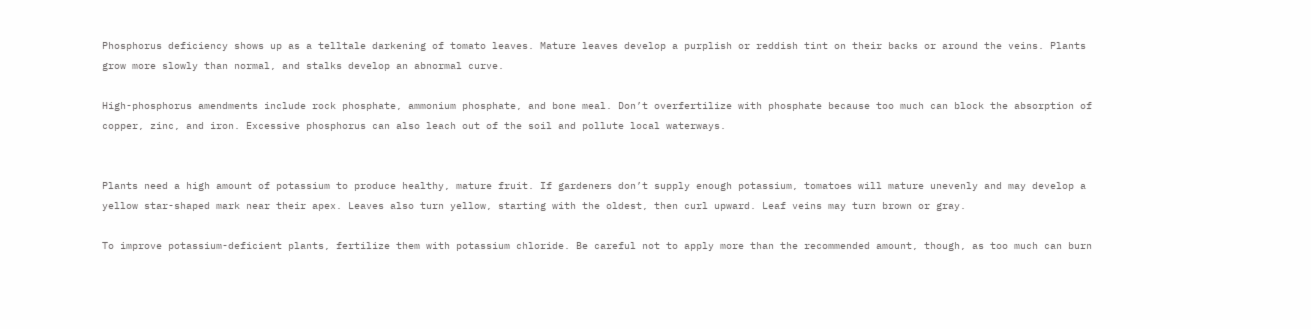Phosphorus deficiency shows up as a telltale darkening of tomato leaves. Mature leaves develop a purplish or reddish tint on their backs or around the veins. Plants grow more slowly than normal, and stalks develop an abnormal curve.

High-phosphorus amendments include rock phosphate, ammonium phosphate, and bone meal. Don’t overfertilize with phosphate because too much can block the absorption of copper, zinc, and iron. Excessive phosphorus can also leach out of the soil and pollute local waterways.


Plants need a high amount of potassium to produce healthy, mature fruit. If gardeners don’t supply enough potassium, tomatoes will mature unevenly and may develop a yellow star-shaped mark near their apex. Leaves also turn yellow, starting with the oldest, then curl upward. Leaf veins may turn brown or gray.

To improve potassium-deficient plants, fertilize them with potassium chloride. Be careful not to apply more than the recommended amount, though, as too much can burn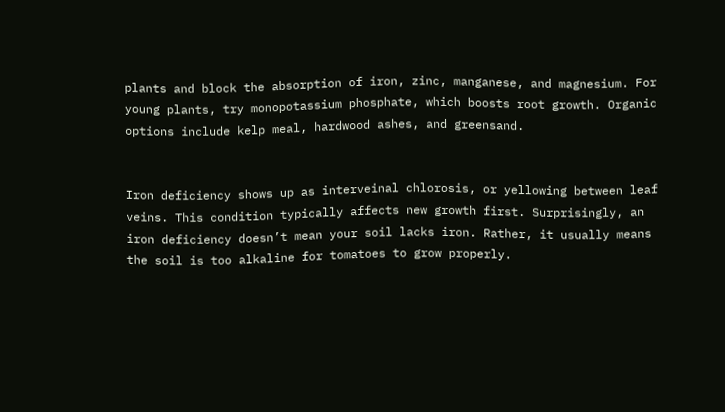plants and block the absorption of iron, zinc, manganese, and magnesium. For young plants, try monopotassium phosphate, which boosts root growth. Organic options include kelp meal, hardwood ashes, and greensand.


Iron deficiency shows up as interveinal chlorosis, or yellowing between leaf veins. This condition typically affects new growth first. Surprisingly, an iron deficiency doesn’t mean your soil lacks iron. Rather, it usually means the soil is too alkaline for tomatoes to grow properly.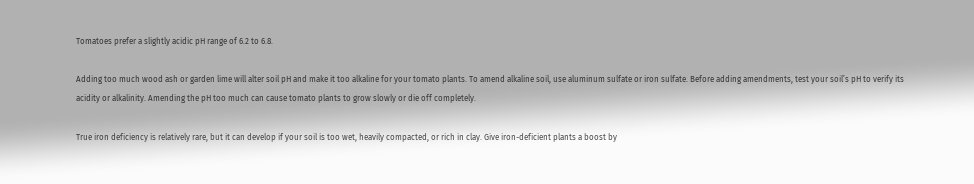Tomatoes prefer a slightly acidic pH range of 6.2 to 6.8.

Adding too much wood ash or garden lime will alter soil pH and make it too alkaline for your tomato plants. To amend alkaline soil, use aluminum sulfate or iron sulfate. Before adding amendments, test your soil’s pH to verify its acidity or alkalinity. Amending the pH too much can cause tomato plants to grow slowly or die off completely.

True iron deficiency is relatively rare, but it can develop if your soil is too wet, heavily compacted, or rich in clay. Give iron-deficient plants a boost by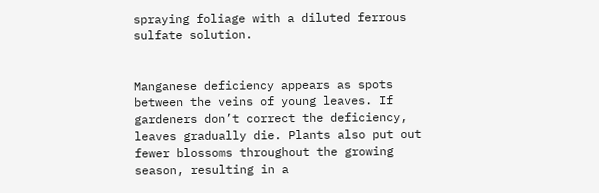spraying foliage with a diluted ferrous sulfate solution.


Manganese deficiency appears as spots between the veins of young leaves. If gardeners don’t correct the deficiency, leaves gradually die. Plants also put out fewer blossoms throughout the growing season, resulting in a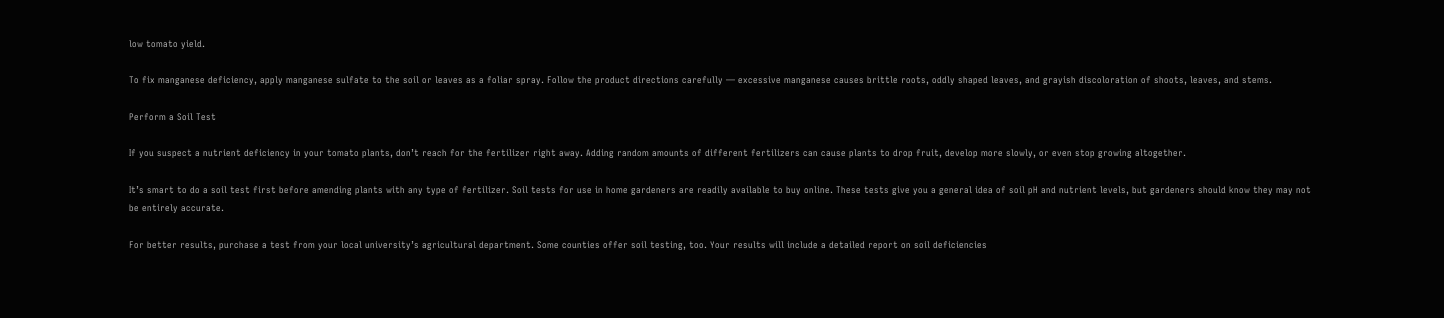low tomato yield.

To fix manganese deficiency, apply manganese sulfate to the soil or leaves as a foliar spray. Follow the product directions carefully — excessive manganese causes brittle roots, oddly shaped leaves, and grayish discoloration of shoots, leaves, and stems.

Perform a Soil Test

If you suspect a nutrient deficiency in your tomato plants, don’t reach for the fertilizer right away. Adding random amounts of different fertilizers can cause plants to drop fruit, develop more slowly, or even stop growing altogether.

It’s smart to do a soil test first before amending plants with any type of fertilizer. Soil tests for use in home gardeners are readily available to buy online. These tests give you a general idea of soil pH and nutrient levels, but gardeners should know they may not be entirely accurate.

For better results, purchase a test from your local university’s agricultural department. Some counties offer soil testing, too. Your results will include a detailed report on soil deficiencies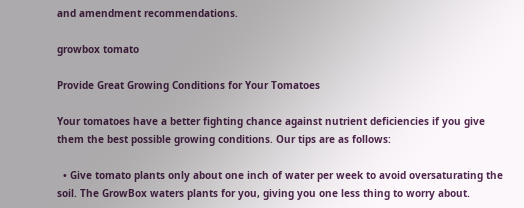and amendment recommendations.

growbox tomato

Provide Great Growing Conditions for Your Tomatoes

Your tomatoes have a better fighting chance against nutrient deficiencies if you give them the best possible growing conditions. Our tips are as follows:

  • Give tomato plants only about one inch of water per week to avoid oversaturating the soil. The GrowBox waters plants for you, giving you one less thing to worry about.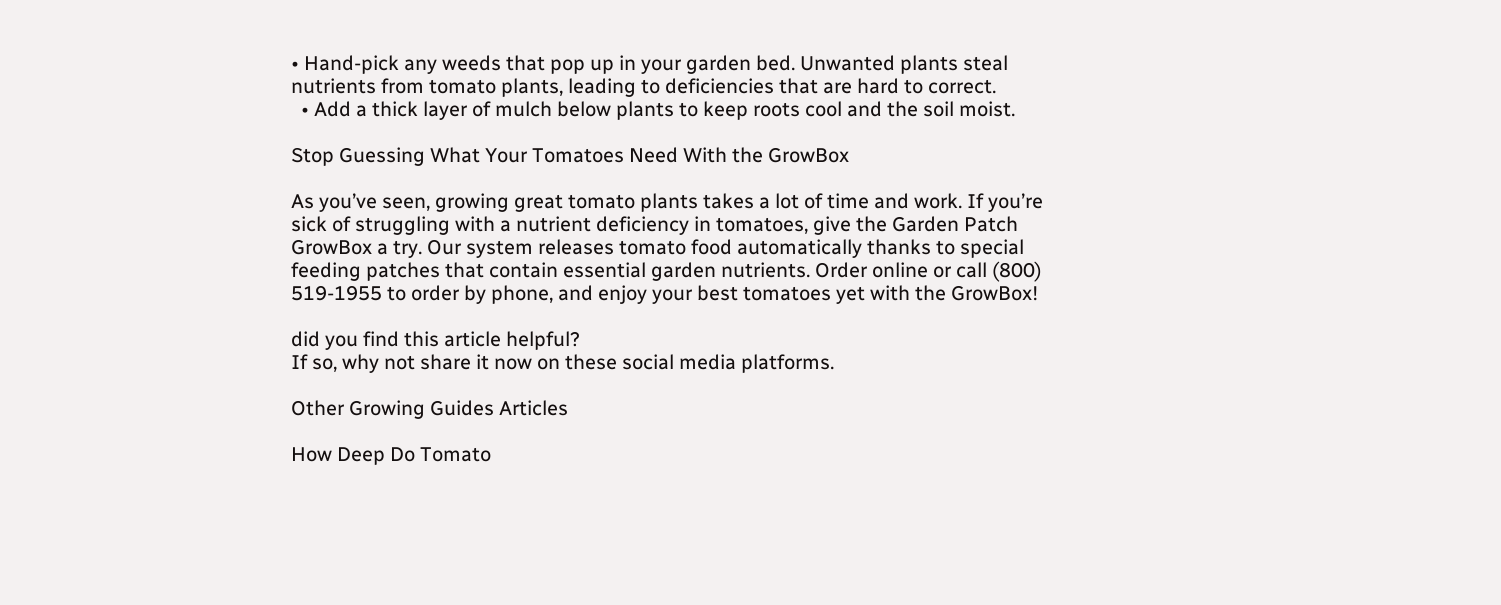• Hand-pick any weeds that pop up in your garden bed. Unwanted plants steal nutrients from tomato plants, leading to deficiencies that are hard to correct.
  • Add a thick layer of mulch below plants to keep roots cool and the soil moist.

Stop Guessing What Your Tomatoes Need With the GrowBox

As you’ve seen, growing great tomato plants takes a lot of time and work. If you’re sick of struggling with a nutrient deficiency in tomatoes, give the Garden Patch GrowBox a try. Our system releases tomato food automatically thanks to special feeding patches that contain essential garden nutrients. Order online or call (800) 519-1955 to order by phone, and enjoy your best tomatoes yet with the GrowBox!

did you find this article helpful?
If so, why not share it now on these social media platforms.

Other Growing Guides Articles

How Deep Do Tomato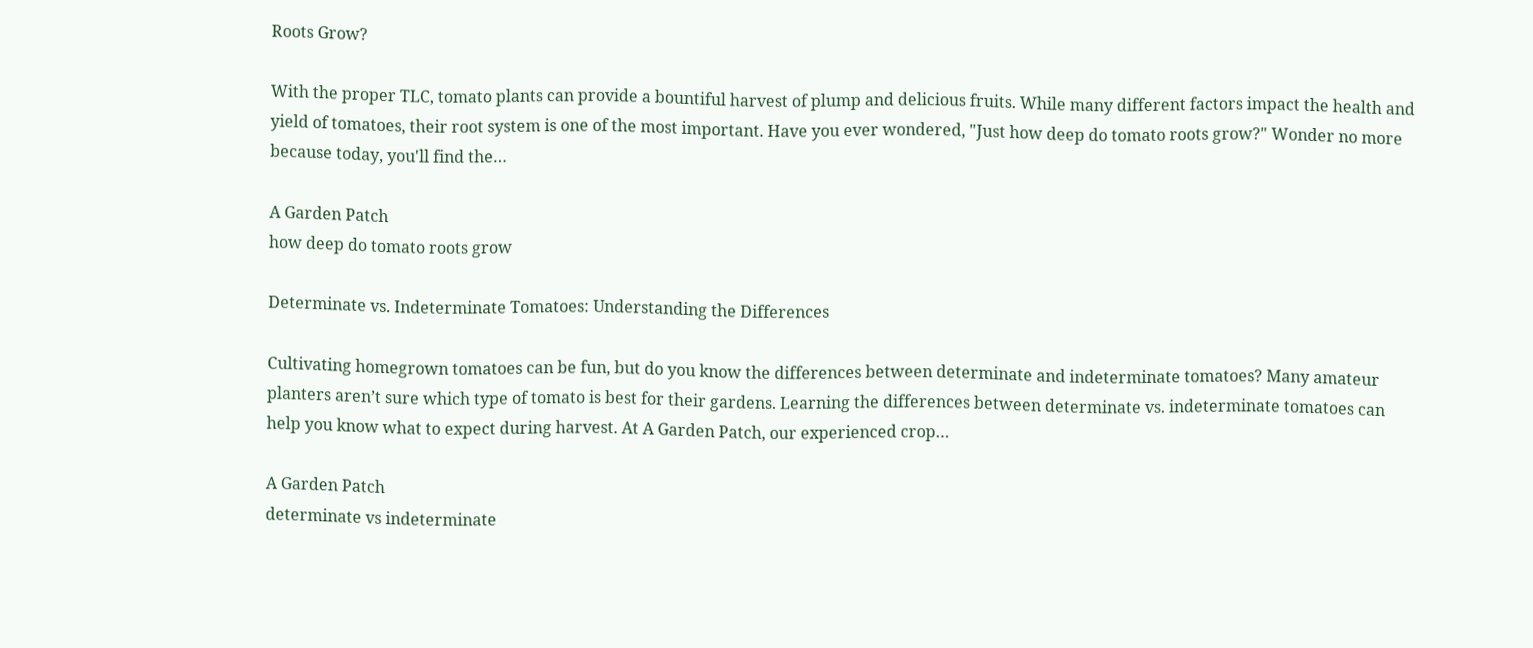Roots Grow?

With the proper TLC, tomato plants can provide a bountiful harvest of plump and delicious fruits. While many different factors impact the health and yield of tomatoes, their root system is one of the most important. Have you ever wondered, "Just how deep do tomato roots grow?" Wonder no more because today, you'll find the…

A Garden Patch
how deep do tomato roots grow

Determinate vs. Indeterminate Tomatoes: Understanding the Differences

Cultivating homegrown tomatoes can be fun, but do you know the differences between determinate and indeterminate tomatoes? Many amateur planters aren’t sure which type of tomato is best for their gardens. Learning the differences between determinate vs. indeterminate tomatoes can help you know what to expect during harvest. At A Garden Patch, our experienced crop…

A Garden Patch
determinate vs indeterminate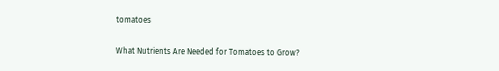tomatoes

What Nutrients Are Needed for Tomatoes to Grow?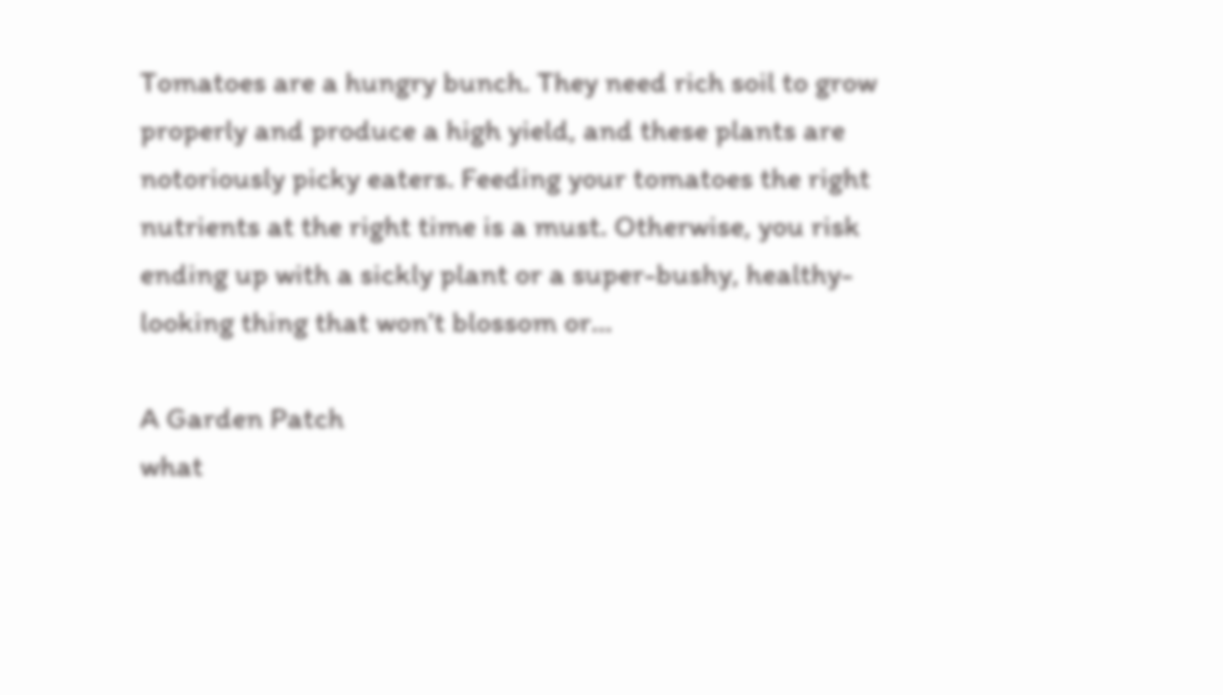Tomatoes are a hungry bunch. They need rich soil to grow properly and produce a high yield, and these plants are notoriously picky eaters. Feeding your tomatoes the right nutrients at the right time is a must. Otherwise, you risk ending up with a sickly plant or a super-bushy, healthy-looking thing that won’t blossom or…

A Garden Patch
what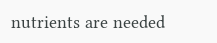nutrients are needed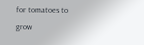for tomatoes to grow